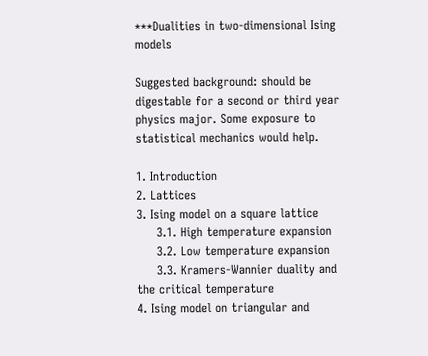***Dualities in two-dimensional Ising models

Suggested background: should be digestable for a second or third year physics major. Some exposure to statistical mechanics would help.

1. Introduction
2. Lattices
3. Ising model on a square lattice
     3.1. High temperature expansion
     3.2. Low temperature expansion
     3.3. Kramers-Wannier duality and the critical temperature
4. Ising model on triangular and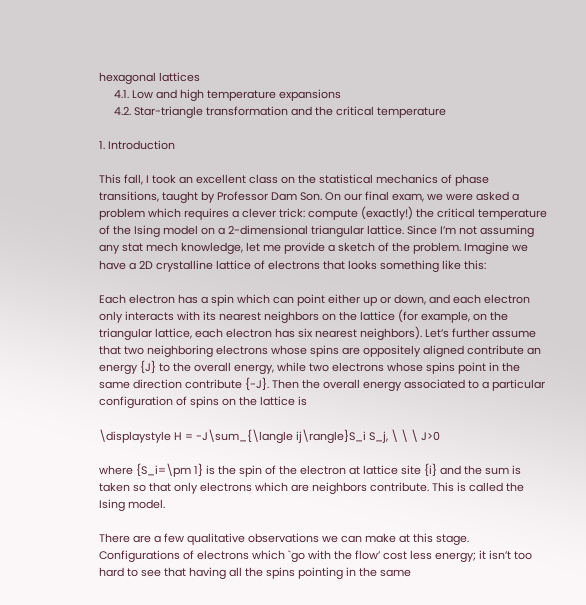hexagonal lattices
     4.1. Low and high temperature expansions
     4.2. Star-triangle transformation and the critical temperature

1. Introduction

This fall, I took an excellent class on the statistical mechanics of phase transitions, taught by Professor Dam Son. On our final exam, we were asked a problem which requires a clever trick: compute (exactly!) the critical temperature of the Ising model on a 2-dimensional triangular lattice. Since I’m not assuming any stat mech knowledge, let me provide a sketch of the problem. Imagine we have a 2D crystalline lattice of electrons that looks something like this:

Each electron has a spin which can point either up or down, and each electron only interacts with its nearest neighbors on the lattice (for example, on the triangular lattice, each electron has six nearest neighbors). Let’s further assume that two neighboring electrons whose spins are oppositely aligned contribute an energy {J} to the overall energy, while two electrons whose spins point in the same direction contribute {-J}. Then the overall energy associated to a particular configuration of spins on the lattice is

\displaystyle H = -J\sum_{\langle ij\rangle}S_i S_j, \ \ \ J>0

where {S_i=\pm 1} is the spin of the electron at lattice site {i} and the sum is taken so that only electrons which are neighbors contribute. This is called the Ising model.

There are a few qualitative observations we can make at this stage. Configurations of electrons which `go with the flow’ cost less energy; it isn’t too hard to see that having all the spins pointing in the same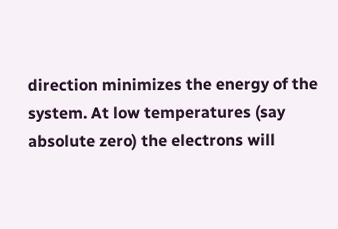direction minimizes the energy of the system. At low temperatures (say absolute zero) the electrons will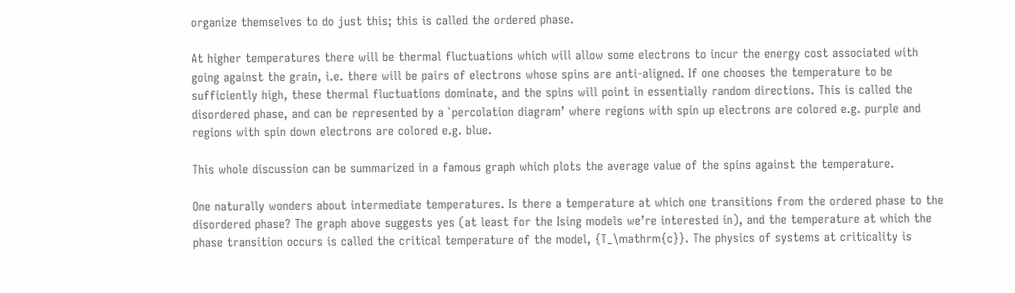organize themselves to do just this; this is called the ordered phase.

At higher temperatures there will be thermal fluctuations which will allow some electrons to incur the energy cost associated with going against the grain, i.e. there will be pairs of electrons whose spins are anti-aligned. If one chooses the temperature to be sufficiently high, these thermal fluctuations dominate, and the spins will point in essentially random directions. This is called the disordered phase, and can be represented by a `percolation diagram’ where regions with spin up electrons are colored e.g. purple and regions with spin down electrons are colored e.g. blue.

This whole discussion can be summarized in a famous graph which plots the average value of the spins against the temperature.

One naturally wonders about intermediate temperatures. Is there a temperature at which one transitions from the ordered phase to the disordered phase? The graph above suggests yes (at least for the Ising models we’re interested in), and the temperature at which the phase transition occurs is called the critical temperature of the model, {T_\mathrm{c}}. The physics of systems at criticality is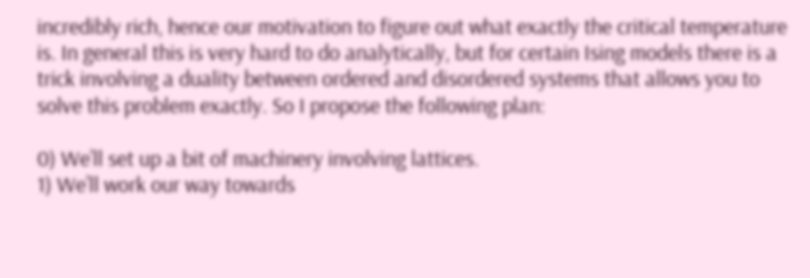incredibly rich, hence our motivation to figure out what exactly the critical temperature is. In general this is very hard to do analytically, but for certain Ising models there is a trick involving a duality between ordered and disordered systems that allows you to solve this problem exactly. So I propose the following plan:

0) We’ll set up a bit of machinery involving lattices.
1) We’ll work our way towards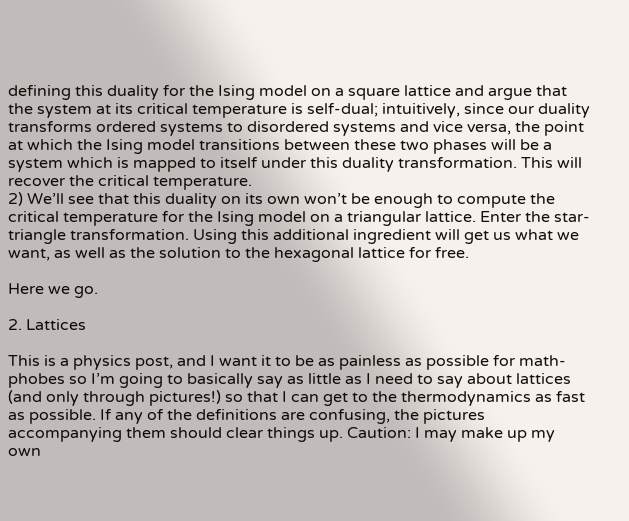defining this duality for the Ising model on a square lattice and argue that the system at its critical temperature is self-dual; intuitively, since our duality transforms ordered systems to disordered systems and vice versa, the point at which the Ising model transitions between these two phases will be a system which is mapped to itself under this duality transformation. This will recover the critical temperature.
2) We’ll see that this duality on its own won’t be enough to compute the critical temperature for the Ising model on a triangular lattice. Enter the star-triangle transformation. Using this additional ingredient will get us what we want, as well as the solution to the hexagonal lattice for free.

Here we go.

2. Lattices

This is a physics post, and I want it to be as painless as possible for math-phobes so I’m going to basically say as little as I need to say about lattices (and only through pictures!) so that I can get to the thermodynamics as fast as possible. If any of the definitions are confusing, the pictures accompanying them should clear things up. Caution: I may make up my own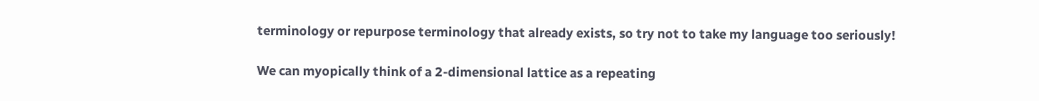terminology or repurpose terminology that already exists, so try not to take my language too seriously!

We can myopically think of a 2-dimensional lattice as a repeating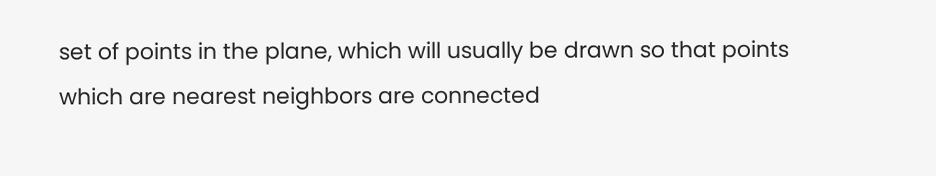set of points in the plane, which will usually be drawn so that points which are nearest neighbors are connected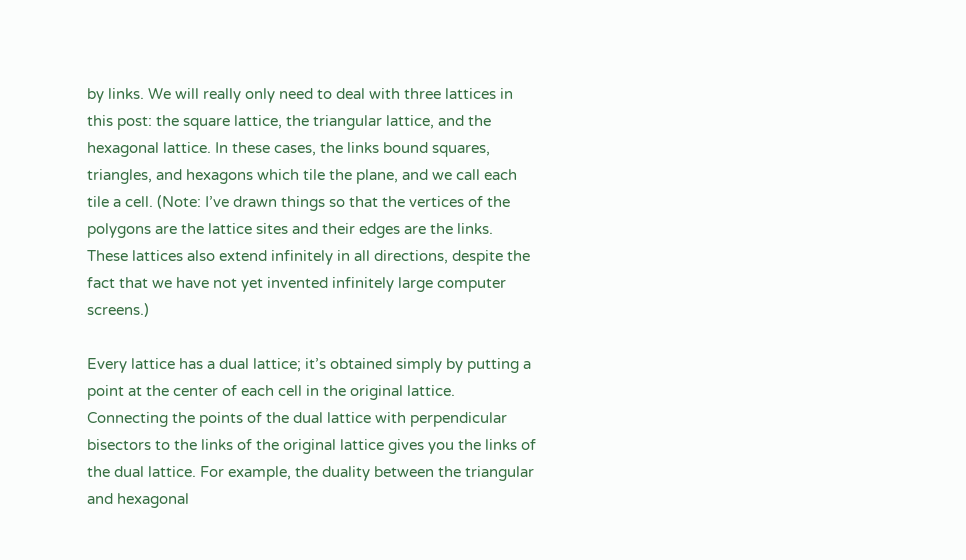by links. We will really only need to deal with three lattices in this post: the square lattice, the triangular lattice, and the hexagonal lattice. In these cases, the links bound squares, triangles, and hexagons which tile the plane, and we call each tile a cell. (Note: I’ve drawn things so that the vertices of the polygons are the lattice sites and their edges are the links. These lattices also extend infinitely in all directions, despite the fact that we have not yet invented infinitely large computer screens.)

Every lattice has a dual lattice; it’s obtained simply by putting a point at the center of each cell in the original lattice. Connecting the points of the dual lattice with perpendicular bisectors to the links of the original lattice gives you the links of the dual lattice. For example, the duality between the triangular and hexagonal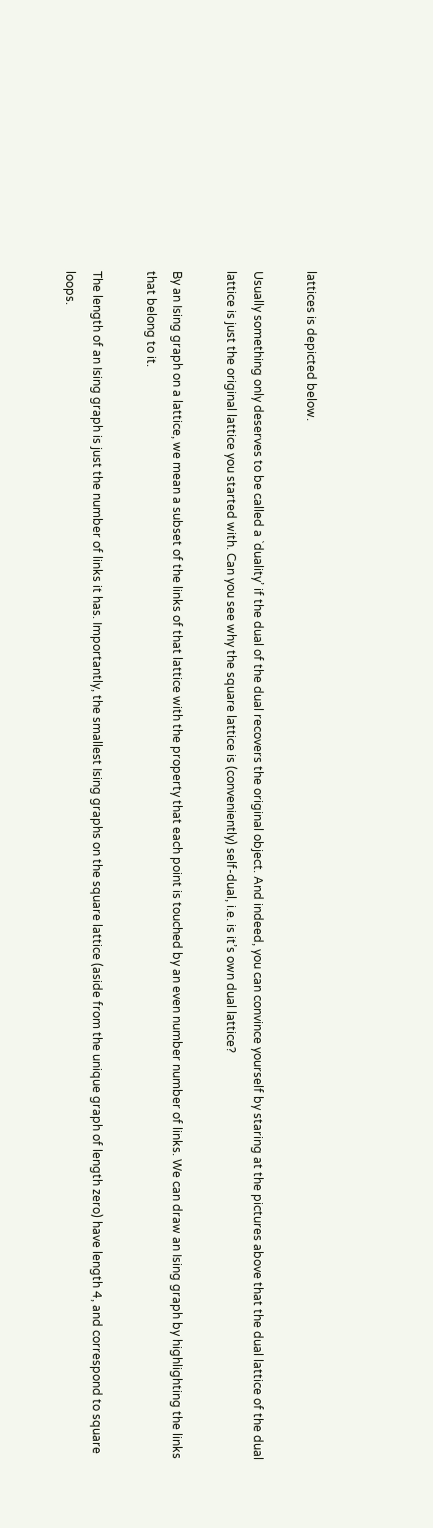lattices is depicted below.

Usually something only deserves to be called a `duality’ if the dual of the dual recovers the original object. And indeed, you can convince yourself by staring at the pictures above that the dual lattice of the dual lattice is just the original lattice you started with. Can you see why the square lattice is (conveniently) self-dual, i.e. is it’s own dual lattice?

By an Ising graph on a lattice, we mean a subset of the links of that lattice with the property that each point is touched by an even number number of links. We can draw an Ising graph by highlighting the links that belong to it.

The length of an Ising graph is just the number of links it has. Importantly, the smallest Ising graphs on the square lattice (aside from the unique graph of length zero) have length 4, and correspond to square loops.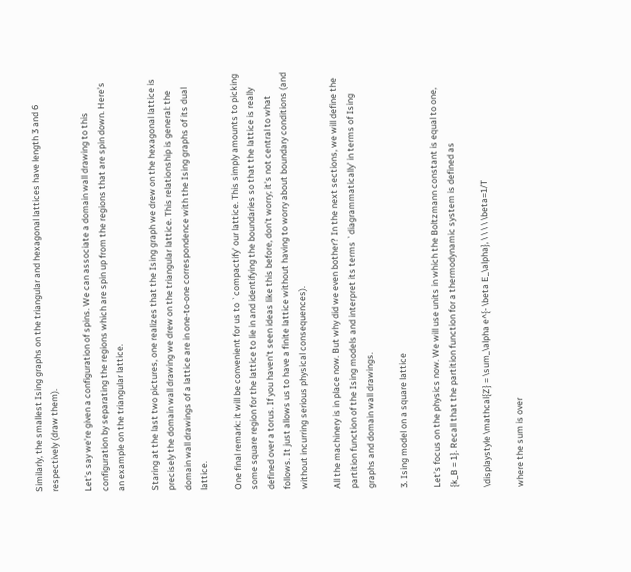Similarly, the smallest Ising graphs on the triangular and hexagonal lattices have length 3 and 6 respectively (draw them).

Let’s say we’re given a configuration of spins. We can associate a domain wall drawing to this configuration by separating the regions which are spin up from the regions that are spin down. Here’s an example on the triangular lattice.

Staring at the last two pictures, one realizes that the Ising graph we drew on the hexagonal lattice is precisely the domain wall drawing we drew on the triangular lattice. This relationship is general: the domain wall drawings of a lattice are in one-to-one correspondence with the Ising graphs of its dual lattice.

One final remark: it will be convenient for us to `compactify’ our lattice. This simply amounts to picking some square region for the lattice to lie in and identifying the boundaries so that the lattice is really defined over a torus. If you haven’t seen ideas like this before, don’t worry; it’s not central to what follows. It just allows us to have a finite lattice without having to worry about boundary conditions (and without incurring serious physical consequences).

All the machinery is in place now. But why did we even bother? In the next sections, we will define the partition function of the Ising models and interpret its terms `diagrammatically’ in terms of Ising graphs and domain wall drawings.

3. Ising model on a square lattice

Let’s focus on the physics now. We will use units in which the Boltzmann constant is equal to one, {k_B = 1}. Recall that the partition function for a thermodynamic system is defined as

\displaystyle \mathcal{Z} = \sum_\alpha e^{- \beta E_\alpha}, \ \ \ \ \beta=1/T

where the sum is over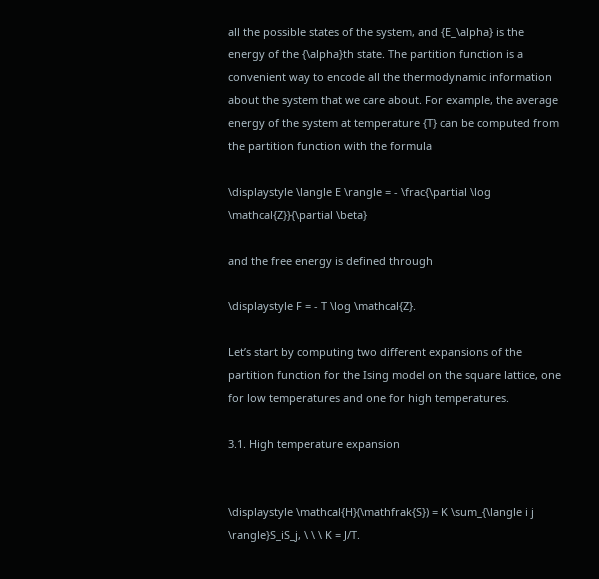all the possible states of the system, and {E_\alpha} is the energy of the {\alpha}th state. The partition function is a convenient way to encode all the thermodynamic information about the system that we care about. For example, the average energy of the system at temperature {T} can be computed from the partition function with the formula

\displaystyle \langle E \rangle = - \frac{\partial \log \mathcal{Z}}{\partial \beta}

and the free energy is defined through

\displaystyle F = - T \log \mathcal{Z}.

Let’s start by computing two different expansions of the partition function for the Ising model on the square lattice, one for low temperatures and one for high temperatures.

3.1. High temperature expansion


\displaystyle \mathcal{H}(\mathfrak{S}) = K \sum_{\langle i j \rangle}S_iS_j, \ \ \ K = J/T.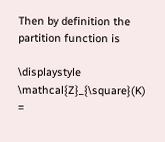Then by definition the partition function is

\displaystyle \mathcal{Z}_{\square}(K) =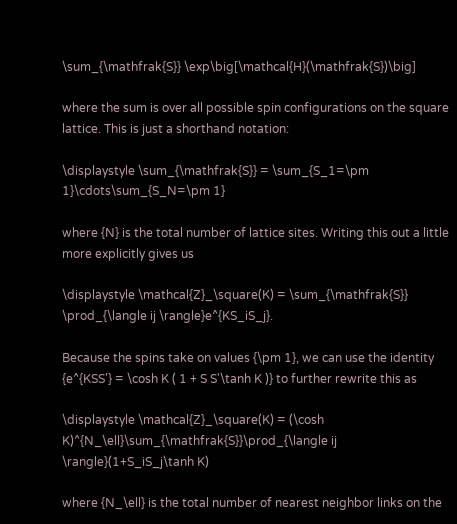\sum_{\mathfrak{S}} \exp\big[\mathcal{H}(\mathfrak{S})\big]

where the sum is over all possible spin configurations on the square lattice. This is just a shorthand notation:

\displaystyle \sum_{\mathfrak{S}} = \sum_{S_1=\pm 1}\cdots\sum_{S_N=\pm 1}

where {N} is the total number of lattice sites. Writing this out a little more explicitly gives us

\displaystyle \mathcal{Z}_\square(K) = \sum_{\mathfrak{S}} \prod_{\langle ij \rangle}e^{KS_iS_j}.

Because the spins take on values {\pm 1}, we can use the identity {e^{KSS'} = \cosh K ( 1 + S S'\tanh K )} to further rewrite this as

\displaystyle \mathcal{Z}_\square(K) = (\cosh K)^{N_\ell}\sum_{\mathfrak{S}}\prod_{\langle ij \rangle}(1+S_iS_j\tanh K)

where {N_\ell} is the total number of nearest neighbor links on the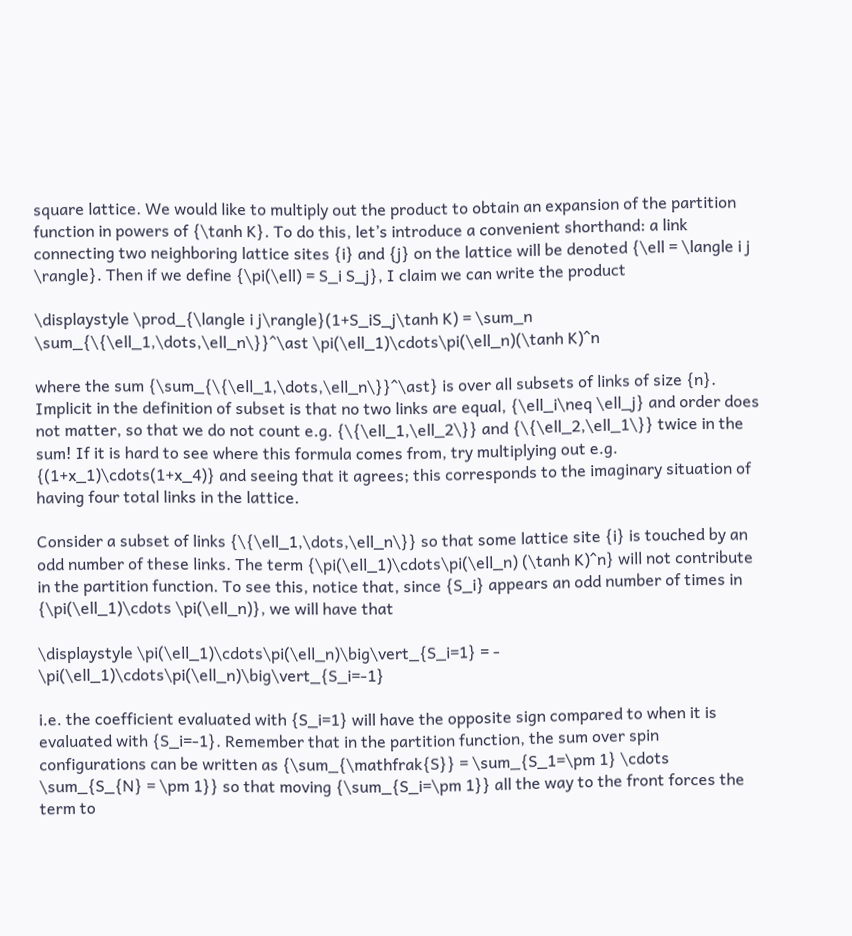square lattice. We would like to multiply out the product to obtain an expansion of the partition function in powers of {\tanh K}. To do this, let’s introduce a convenient shorthand: a link connecting two neighboring lattice sites {i} and {j} on the lattice will be denoted {\ell = \langle i j \rangle}. Then if we define {\pi(\ell) = S_i S_j}, I claim we can write the product

\displaystyle \prod_{\langle i j\rangle}(1+S_iS_j\tanh K) = \sum_n \sum_{\{\ell_1,\dots,\ell_n\}}^\ast \pi(\ell_1)\cdots\pi(\ell_n)(\tanh K)^n

where the sum {\sum_{\{\ell_1,\dots,\ell_n\}}^\ast} is over all subsets of links of size {n}. Implicit in the definition of subset is that no two links are equal, {\ell_i\neq \ell_j} and order does not matter, so that we do not count e.g. {\{\ell_1,\ell_2\}} and {\{\ell_2,\ell_1\}} twice in the sum! If it is hard to see where this formula comes from, try multiplying out e.g. {(1+x_1)\cdots(1+x_4)} and seeing that it agrees; this corresponds to the imaginary situation of having four total links in the lattice.

Consider a subset of links {\{\ell_1,\dots,\ell_n\}} so that some lattice site {i} is touched by an odd number of these links. The term {\pi(\ell_1)\cdots\pi(\ell_n) (\tanh K)^n} will not contribute in the partition function. To see this, notice that, since {S_i} appears an odd number of times in {\pi(\ell_1)\cdots \pi(\ell_n)}, we will have that

\displaystyle \pi(\ell_1)\cdots\pi(\ell_n)\big\vert_{S_i=1} = - \pi(\ell_1)\cdots\pi(\ell_n)\big\vert_{S_i=-1}

i.e. the coefficient evaluated with {S_i=1} will have the opposite sign compared to when it is evaluated with {S_i=-1}. Remember that in the partition function, the sum over spin configurations can be written as {\sum_{\mathfrak{S}} = \sum_{S_1=\pm 1} \cdots \sum_{S_{N} = \pm 1}} so that moving {\sum_{S_i=\pm 1}} all the way to the front forces the term to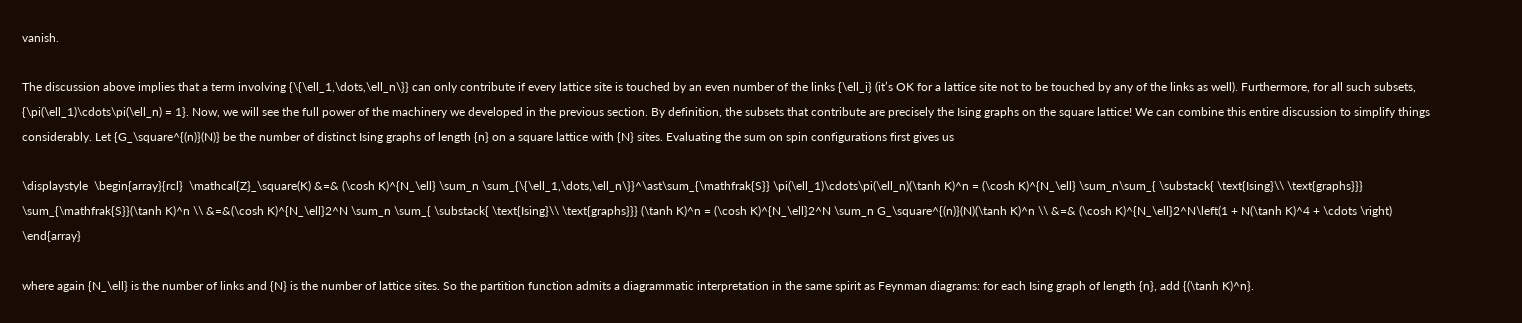vanish.

The discussion above implies that a term involving {\{\ell_1,\dots,\ell_n\}} can only contribute if every lattice site is touched by an even number of the links {\ell_i} (it’s OK for a lattice site not to be touched by any of the links as well). Furthermore, for all such subsets, {\pi(\ell_1)\cdots\pi(\ell_n) = 1}. Now, we will see the full power of the machinery we developed in the previous section. By definition, the subsets that contribute are precisely the Ising graphs on the square lattice! We can combine this entire discussion to simplify things considerably. Let {G_\square^{(n)}(N)} be the number of distinct Ising graphs of length {n} on a square lattice with {N} sites. Evaluating the sum on spin configurations first gives us

\displaystyle  \begin{array}{rcl}  \mathcal{Z}_\square(K) &=& (\cosh K)^{N_\ell} \sum_n \sum_{\{\ell_1,\dots,\ell_n\}}^\ast\sum_{\mathfrak{S}} \pi(\ell_1)\cdots\pi(\ell_n)(\tanh K)^n = (\cosh K)^{N_\ell} \sum_n\sum_{ \substack{ \text{Ising}\\ \text{graphs}}} \sum_{\mathfrak{S}}(\tanh K)^n \\ &=&(\cosh K)^{N_\ell}2^N \sum_n \sum_{ \substack{ \text{Ising}\\ \text{graphs}}} (\tanh K)^n = (\cosh K)^{N_\ell}2^N \sum_n G_\square^{(n)}(N)(\tanh K)^n \\ &=& (\cosh K)^{N_\ell}2^N\left(1 + N(\tanh K)^4 + \cdots \right) \end{array}

where again {N_\ell} is the number of links and {N} is the number of lattice sites. So the partition function admits a diagrammatic interpretation in the same spirit as Feynman diagrams: for each Ising graph of length {n}, add {(\tanh K)^n}.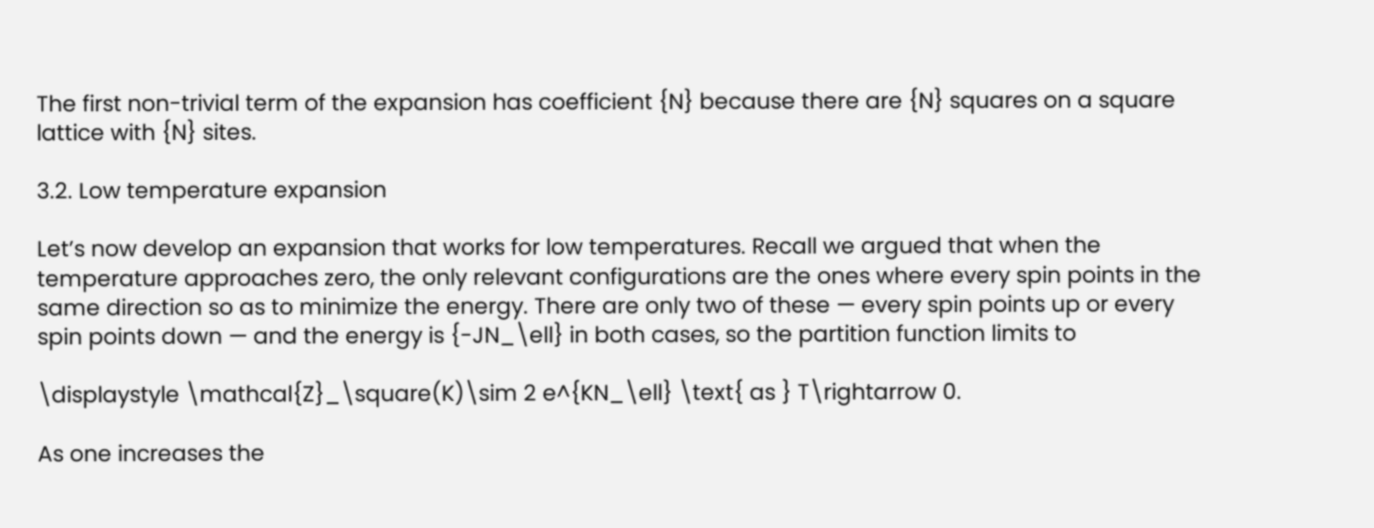The first non-trivial term of the expansion has coefficient {N} because there are {N} squares on a square lattice with {N} sites.

3.2. Low temperature expansion

Let’s now develop an expansion that works for low temperatures. Recall we argued that when the temperature approaches zero, the only relevant configurations are the ones where every spin points in the same direction so as to minimize the energy. There are only two of these — every spin points up or every spin points down — and the energy is {-JN_\ell} in both cases, so the partition function limits to

\displaystyle \mathcal{Z}_\square(K)\sim 2 e^{KN_\ell} \text{ as } T\rightarrow 0.

As one increases the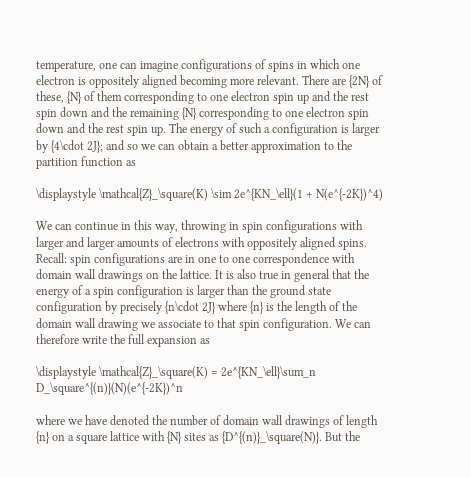temperature, one can imagine configurations of spins in which one electron is oppositely aligned becoming more relevant. There are {2N} of these, {N} of them corresponding to one electron spin up and the rest spin down and the remaining {N} corresponding to one electron spin down and the rest spin up. The energy of such a configuration is larger by {4\cdot 2J}; and so we can obtain a better approximation to the partition function as

\displaystyle \mathcal{Z}_\square(K) \sim 2e^{KN_\ell}(1 + N(e^{-2K})^4)

We can continue in this way, throwing in spin configurations with larger and larger amounts of electrons with oppositely aligned spins. Recall: spin configurations are in one to one correspondence with domain wall drawings on the lattice. It is also true in general that the energy of a spin configuration is larger than the ground state configuration by precisely {n\cdot 2J} where {n} is the length of the domain wall drawing we associate to that spin configuration. We can therefore write the full expansion as

\displaystyle \mathcal{Z}_\square(K) = 2e^{KN_\ell}\sum_n D_\square^{(n)}(N)(e^{-2K})^n

where we have denoted the number of domain wall drawings of length {n} on a square lattice with {N} sites as {D^{(n)}_\square(N)}. But the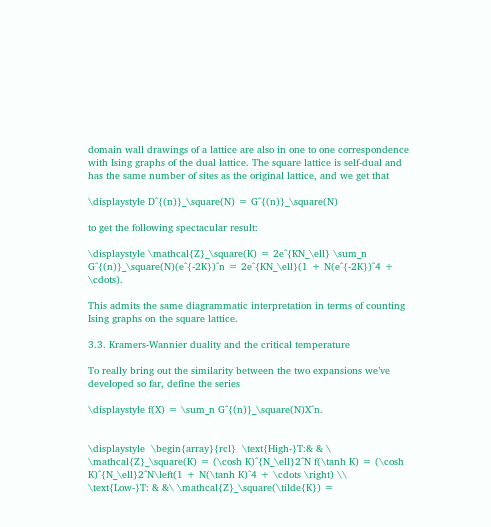domain wall drawings of a lattice are also in one to one correspondence with Ising graphs of the dual lattice. The square lattice is self-dual and has the same number of sites as the original lattice, and we get that

\displaystyle D^{(n)}_\square(N) = G^{(n)}_\square(N)

to get the following spectacular result:

\displaystyle \mathcal{Z}_\square(K) = 2e^{KN_\ell} \sum_n G^{(n)}_\square(N)(e^{-2K})^n = 2e^{KN_\ell}(1 + N(e^{-2K})^4 + \cdots).

This admits the same diagrammatic interpretation in terms of counting Ising graphs on the square lattice.

3.3. Kramers-Wannier duality and the critical temperature

To really bring out the similarity between the two expansions we’ve developed so far, define the series

\displaystyle f(X) = \sum_n G^{(n)}_\square(N)X^n.


\displaystyle  \begin{array}{rcl}  \text{High-}T:& & \ \mathcal{Z}_\square(K) = (\cosh K)^{N_\ell}2^N f(\tanh K) = (\cosh K)^{N_\ell}2^N\left(1 + N(\tanh K)^4 + \cdots \right) \\ \text{Low-}T: & &\ \mathcal{Z}_\square(\tilde{K}) =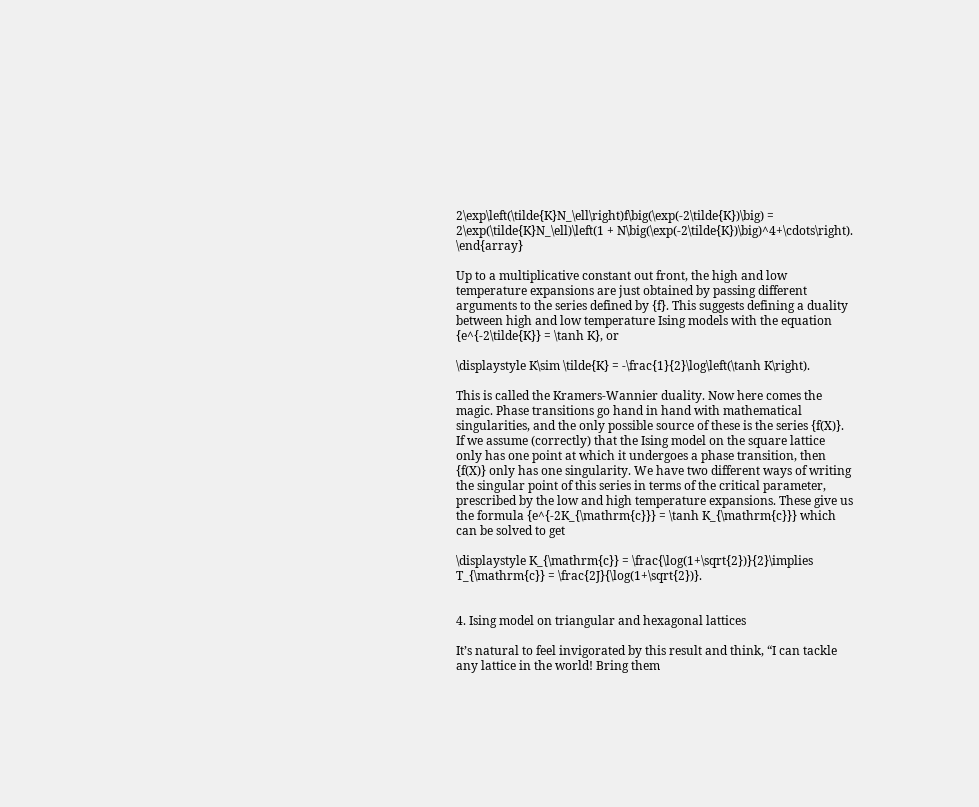2\exp\left(\tilde{K}N_\ell\right)f\big(\exp(-2\tilde{K})\big) = 2\exp(\tilde{K}N_\ell)\left(1 + N\big(\exp(-2\tilde{K})\big)^4+\cdots\right). \end{array}

Up to a multiplicative constant out front, the high and low temperature expansions are just obtained by passing different arguments to the series defined by {f}. This suggests defining a duality between high and low temperature Ising models with the equation {e^{-2\tilde{K}} = \tanh K}, or

\displaystyle K\sim \tilde{K} = -\frac{1}{2}\log\left(\tanh K\right).

This is called the Kramers-Wannier duality. Now here comes the magic. Phase transitions go hand in hand with mathematical singularities, and the only possible source of these is the series {f(X)}. If we assume (correctly) that the Ising model on the square lattice only has one point at which it undergoes a phase transition, then {f(X)} only has one singularity. We have two different ways of writing the singular point of this series in terms of the critical parameter, prescribed by the low and high temperature expansions. These give us the formula {e^{-2K_{\mathrm{c}}} = \tanh K_{\mathrm{c}}} which can be solved to get

\displaystyle K_{\mathrm{c}} = \frac{\log(1+\sqrt{2})}{2}\implies T_{\mathrm{c}} = \frac{2J}{\log(1+\sqrt{2})}.


4. Ising model on triangular and hexagonal lattices

It’s natural to feel invigorated by this result and think, “I can tackle any lattice in the world! Bring them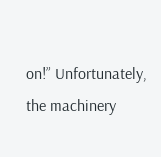on!” Unfortunately, the machinery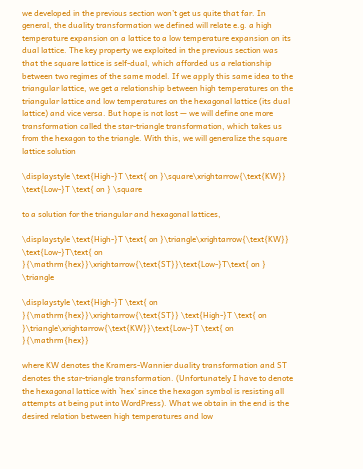we developed in the previous section won’t get us quite that far. In general, the duality transformation we defined will relate e.g. a high temperature expansion on a lattice to a low temperature expansion on its dual lattice. The key property we exploited in the previous section was that the square lattice is self-dual, which afforded us a relationship between two regimes of the same model. If we apply this same idea to the triangular lattice, we get a relationship between high temperatures on the triangular lattice and low temperatures on the hexagonal lattice (its dual lattice) and vice versa. But hope is not lost — we will define one more transformation called the star-triangle transformation, which takes us from the hexagon to the triangle. With this, we will generalize the square lattice solution

\displaystyle \text{High-}T \text{ on }\square\xrightarrow{\text{KW}} \text{Low-}T \text{ on } \square

to a solution for the triangular and hexagonal lattices,

\displaystyle \text{High-}T \text{ on }\triangle\xrightarrow{\text{KW}} \text{Low-}T\text{ on }{\mathrm{hex}}\xrightarrow{\text{ST}}\text{Low-}T\text{ on } \triangle

\displaystyle \text{High-}T \text{ on }{\mathrm{hex}}\xrightarrow{\text{ST}} \text{High-}T \text{ on }\triangle\xrightarrow{\text{KW}}\text{Low-}T \text{ on }{\mathrm{hex}}

where KW denotes the Kramers-Wannier duality transformation and ST denotes the star-triangle transformation. (Unfortunately I have to denote the hexagonal lattice with `hex’ since the hexagon symbol is resisting all attempts at being put into WordPress). What we obtain in the end is the desired relation between high temperatures and low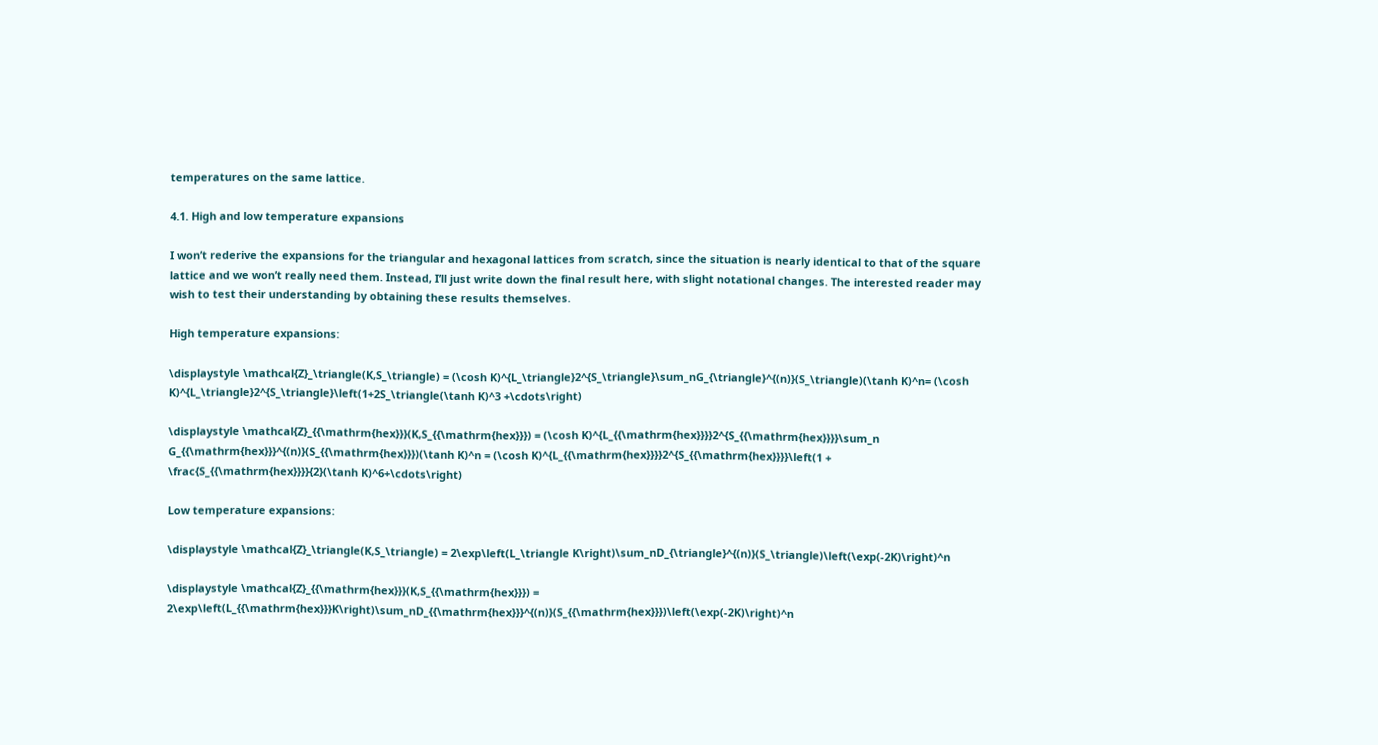temperatures on the same lattice.

4.1. High and low temperature expansions

I won’t rederive the expansions for the triangular and hexagonal lattices from scratch, since the situation is nearly identical to that of the square lattice and we won’t really need them. Instead, I’ll just write down the final result here, with slight notational changes. The interested reader may wish to test their understanding by obtaining these results themselves.

High temperature expansions:

\displaystyle \mathcal{Z}_\triangle(K,S_\triangle) = (\cosh K)^{L_\triangle}2^{S_\triangle}\sum_nG_{\triangle}^{(n)}(S_\triangle)(\tanh K)^n= (\cosh K)^{L_\triangle}2^{S_\triangle}\left(1+2S_\triangle(\tanh K)^3 +\cdots\right)

\displaystyle \mathcal{Z}_{{\mathrm{hex}}}(K,S_{{\mathrm{hex}}}) = (\cosh K)^{L_{{\mathrm{hex}}}}2^{S_{{\mathrm{hex}}}}\sum_n G_{{\mathrm{hex}}}^{(n)}(S_{{\mathrm{hex}}})(\tanh K)^n = (\cosh K)^{L_{{\mathrm{hex}}}}2^{S_{{\mathrm{hex}}}}\left(1 + \frac{S_{{\mathrm{hex}}}}{2}(\tanh K)^6+\cdots\right)

Low temperature expansions:

\displaystyle \mathcal{Z}_\triangle(K,S_\triangle) = 2\exp\left(L_\triangle K\right)\sum_nD_{\triangle}^{(n)}(S_\triangle)\left(\exp(-2K)\right)^n

\displaystyle \mathcal{Z}_{{\mathrm{hex}}}(K,S_{{\mathrm{hex}}}) = 2\exp\left(L_{{\mathrm{hex}}}K\right)\sum_nD_{{\mathrm{hex}}}^{(n)}(S_{{\mathrm{hex}}})\left(\exp(-2K)\right)^n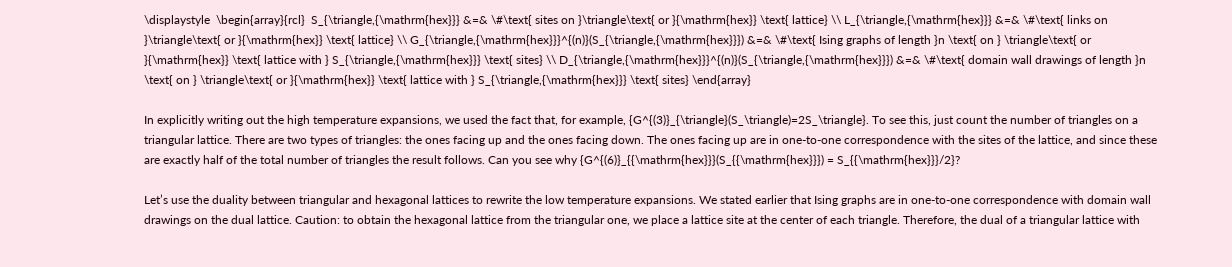\displaystyle  \begin{array}{rcl}  S_{\triangle,{\mathrm{hex}}} &=& \#\text{ sites on }\triangle\text{ or }{\mathrm{hex}} \text{ lattice} \\ L_{\triangle,{\mathrm{hex}}} &=& \#\text{ links on }\triangle\text{ or }{\mathrm{hex}} \text{ lattice} \\ G_{\triangle,{\mathrm{hex}}}^{(n)}(S_{\triangle,{\mathrm{hex}}}) &=& \#\text{ Ising graphs of length }n \text{ on } \triangle\text{ or }{\mathrm{hex}} \text{ lattice with } S_{\triangle,{\mathrm{hex}}} \text{ sites} \\ D_{\triangle,{\mathrm{hex}}}^{(n)}(S_{\triangle,{\mathrm{hex}}}) &=& \#\text{ domain wall drawings of length }n \text{ on } \triangle\text{ or }{\mathrm{hex}} \text{ lattice with } S_{\triangle,{\mathrm{hex}}} \text{ sites} \end{array}

In explicitly writing out the high temperature expansions, we used the fact that, for example, {G^{(3)}_{\triangle}(S_\triangle)=2S_\triangle}. To see this, just count the number of triangles on a triangular lattice. There are two types of triangles: the ones facing up and the ones facing down. The ones facing up are in one-to-one correspondence with the sites of the lattice, and since these are exactly half of the total number of triangles the result follows. Can you see why {G^{(6)}_{{\mathrm{hex}}}(S_{{\mathrm{hex}}}) = S_{{\mathrm{hex}}}/2}?

Let’s use the duality between triangular and hexagonal lattices to rewrite the low temperature expansions. We stated earlier that Ising graphs are in one-to-one correspondence with domain wall drawings on the dual lattice. Caution: to obtain the hexagonal lattice from the triangular one, we place a lattice site at the center of each triangle. Therefore, the dual of a triangular lattice with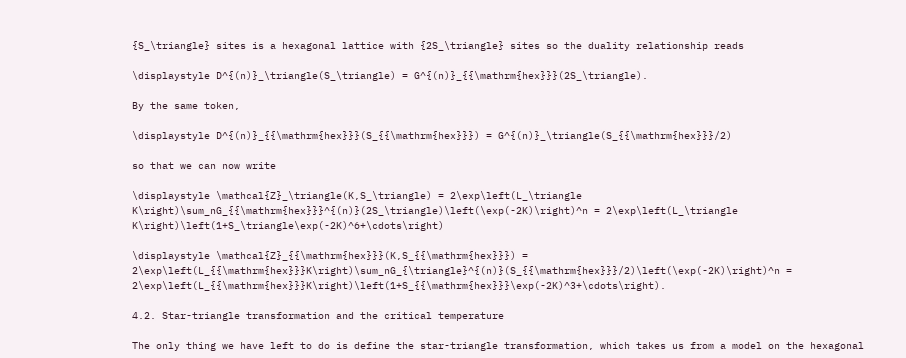{S_\triangle} sites is a hexagonal lattice with {2S_\triangle} sites so the duality relationship reads

\displaystyle D^{(n)}_\triangle(S_\triangle) = G^{(n)}_{{\mathrm{hex}}}(2S_\triangle).

By the same token,

\displaystyle D^{(n)}_{{\mathrm{hex}}}(S_{{\mathrm{hex}}}) = G^{(n)}_\triangle(S_{{\mathrm{hex}}}/2)

so that we can now write

\displaystyle \mathcal{Z}_\triangle(K,S_\triangle) = 2\exp\left(L_\triangle K\right)\sum_nG_{{\mathrm{hex}}}^{(n)}(2S_\triangle)\left(\exp(-2K)\right)^n = 2\exp\left(L_\triangle K\right)\left(1+S_\triangle\exp(-2K)^6+\cdots\right)

\displaystyle \mathcal{Z}_{{\mathrm{hex}}}(K,S_{{\mathrm{hex}}}) = 2\exp\left(L_{{\mathrm{hex}}}K\right)\sum_nG_{\triangle}^{(n)}(S_{{\mathrm{hex}}}/2)\left(\exp(-2K)\right)^n = 2\exp\left(L_{{\mathrm{hex}}}K\right)\left(1+S_{{\mathrm{hex}}}\exp(-2K)^3+\cdots\right).

4.2. Star-triangle transformation and the critical temperature

The only thing we have left to do is define the star-triangle transformation, which takes us from a model on the hexagonal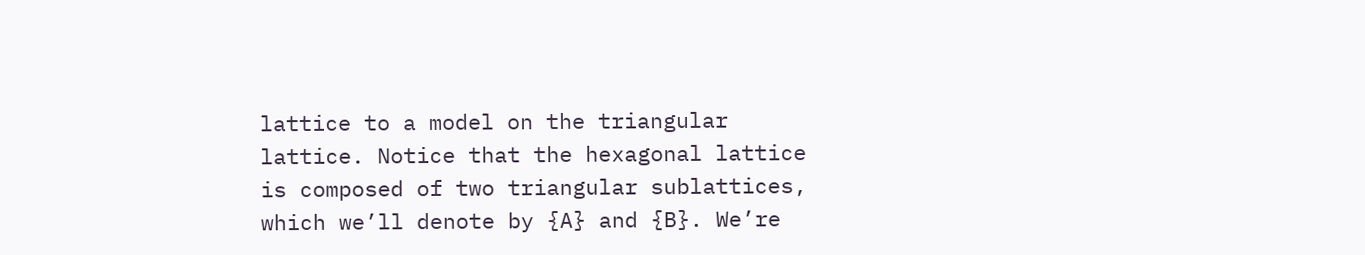lattice to a model on the triangular lattice. Notice that the hexagonal lattice is composed of two triangular sublattices, which we’ll denote by {A} and {B}. We’re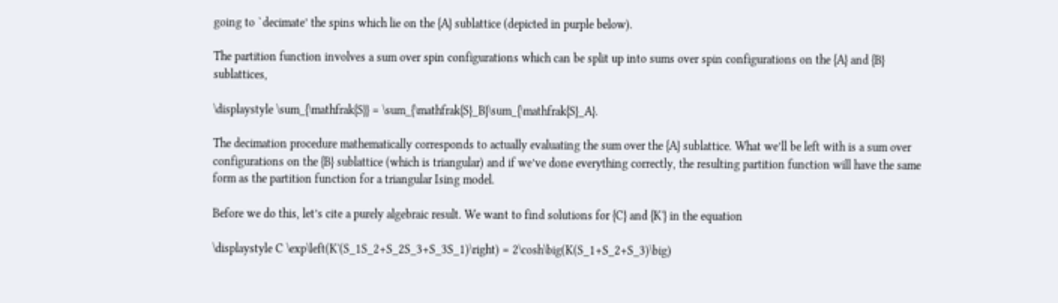going to `decimate’ the spins which lie on the {A} sublattice (depicted in purple below).

The partition function involves a sum over spin configurations which can be split up into sums over spin configurations on the {A} and {B} sublattices,

\displaystyle \sum_{\mathfrak{S}} = \sum_{\mathfrak{S}_B}\sum_{\mathfrak{S}_A}.

The decimation procedure mathematically corresponds to actually evaluating the sum over the {A} sublattice. What we’ll be left with is a sum over configurations on the {B} sublattice (which is triangular) and if we’ve done everything correctly, the resulting partition function will have the same form as the partition function for a triangular Ising model.

Before we do this, let’s cite a purely algebraic result. We want to find solutions for {C} and {K'} in the equation

\displaystyle C \exp\left(K'(S_1S_2+S_2S_3+S_3S_1)\right) = 2\cosh\big(K(S_1+S_2+S_3)\big)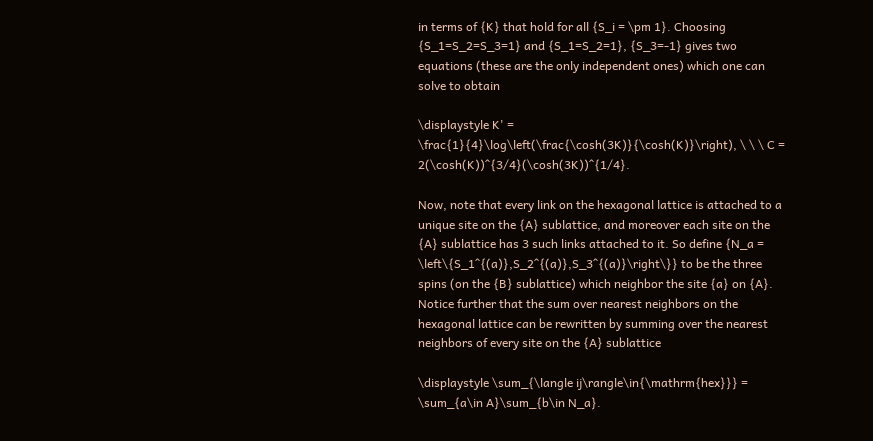in terms of {K} that hold for all {S_i = \pm 1}. Choosing {S_1=S_2=S_3=1} and {S_1=S_2=1}, {S_3=-1} gives two equations (these are the only independent ones) which one can solve to obtain

\displaystyle K' = \frac{1}{4}\log\left(\frac{\cosh(3K)}{\cosh(K)}\right), \ \ \ C = 2(\cosh(K))^{3/4}(\cosh(3K))^{1/4}.

Now, note that every link on the hexagonal lattice is attached to a unique site on the {A} sublattice, and moreover each site on the {A} sublattice has 3 such links attached to it. So define {N_a = \left\{S_1^{(a)},S_2^{(a)},S_3^{(a)}\right\}} to be the three spins (on the {B} sublattice) which neighbor the site {a} on {A}. Notice further that the sum over nearest neighbors on the hexagonal lattice can be rewritten by summing over the nearest neighbors of every site on the {A} sublattice

\displaystyle \sum_{\langle ij\rangle\in{\mathrm{hex}}} = \sum_{a\in A}\sum_{b\in N_a}.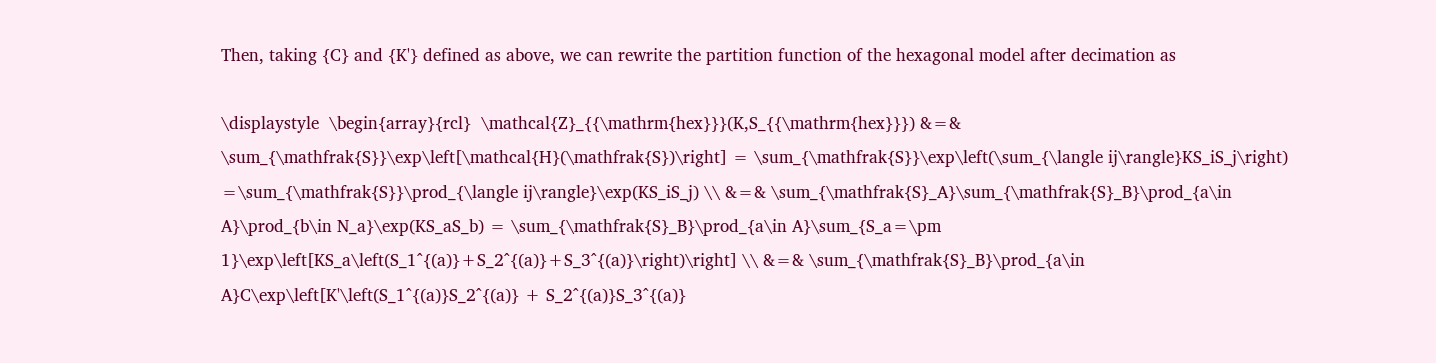Then, taking {C} and {K'} defined as above, we can rewrite the partition function of the hexagonal model after decimation as

\displaystyle  \begin{array}{rcl}  \mathcal{Z}_{{\mathrm{hex}}}(K,S_{{\mathrm{hex}}}) &=& \sum_{\mathfrak{S}}\exp\left[\mathcal{H}(\mathfrak{S})\right] = \sum_{\mathfrak{S}}\exp\left(\sum_{\langle ij\rangle}KS_iS_j\right) =\sum_{\mathfrak{S}}\prod_{\langle ij\rangle}\exp(KS_iS_j) \\ &=& \sum_{\mathfrak{S}_A}\sum_{\mathfrak{S}_B}\prod_{a\in A}\prod_{b\in N_a}\exp(KS_aS_b) = \sum_{\mathfrak{S}_B}\prod_{a\in A}\sum_{S_a=\pm 1}\exp\left[KS_a\left(S_1^{(a)}+S_2^{(a)}+S_3^{(a)}\right)\right] \\ &=& \sum_{\mathfrak{S}_B}\prod_{a\in A}C\exp\left[K'\left(S_1^{(a)}S_2^{(a)} + S_2^{(a)}S_3^{(a)}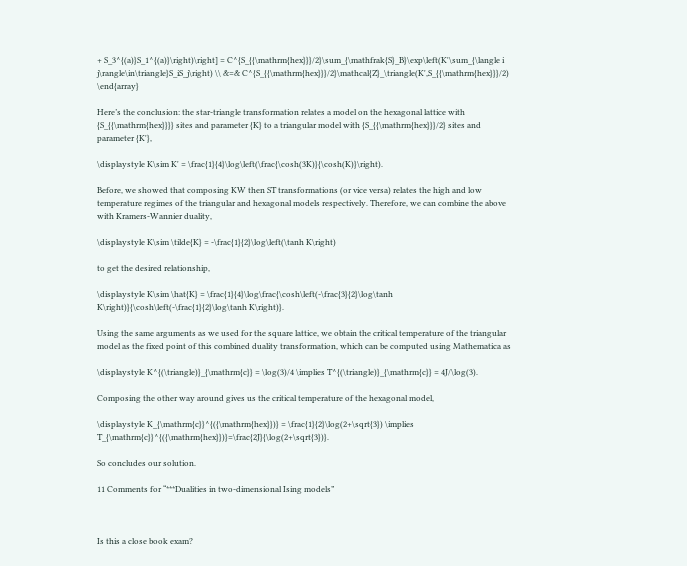+ S_3^{(a)}S_1^{(a)}\right)\right] = C^{S_{{\mathrm{hex}}}/2}\sum_{\mathfrak{S}_B}\exp\left(K'\sum_{\langle i j\rangle\in\triangle}S_iS_j\right) \\ &=& C^{S_{{\mathrm{hex}}}/2}\mathcal{Z}_\triangle(K',S_{{\mathrm{hex}}}/2) \end{array}

Here’s the conclusion: the star-triangle transformation relates a model on the hexagonal lattice with {S_{{\mathrm{hex}}}} sites and parameter {K} to a triangular model with {S_{{\mathrm{hex}}}/2} sites and parameter {K'},

\displaystyle K\sim K' = \frac{1}{4}\log\left(\frac{\cosh(3K)}{\cosh(K)}\right).

Before, we showed that composing KW then ST transformations (or vice versa) relates the high and low temperature regimes of the triangular and hexagonal models respectively. Therefore, we can combine the above with Kramers-Wannier duality,

\displaystyle K\sim \tilde{K} = -\frac{1}{2}\log\left(\tanh K\right)

to get the desired relationship,

\displaystyle K\sim \hat{K} = \frac{1}{4}\log\frac{\cosh\left(-\frac{3}{2}\log\tanh K\right)}{\cosh\left(-\frac{1}{2}\log\tanh K\right)}.

Using the same arguments as we used for the square lattice, we obtain the critical temperature of the triangular model as the fixed point of this combined duality transformation, which can be computed using Mathematica as

\displaystyle K^{(\triangle)}_{\mathrm{c}} = \log(3)/4 \implies T^{(\triangle)}_{\mathrm{c}} = 4J/\log(3).

Composing the other way around gives us the critical temperature of the hexagonal model,

\displaystyle K_{\mathrm{c}}^{({\mathrm{hex}})} = \frac{1}{2}\log(2+\sqrt{3}) \implies T_{\mathrm{c}}^{({\mathrm{hex}})}=\frac{2J}{\log(2+\sqrt{3})}.

So concludes our solution.

11 Comments for “***Dualities in two-dimensional Ising models”



Is this a close book exam?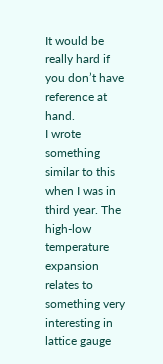It would be really hard if you don’t have reference at hand.
I wrote something similar to this when I was in third year. The high-low temperature expansion relates to something very interesting in lattice gauge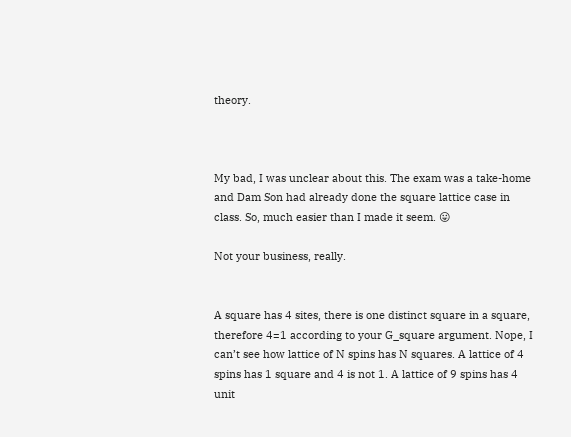theory.



My bad, I was unclear about this. The exam was a take-home and Dam Son had already done the square lattice case in class. So, much easier than I made it seem. 😛

Not your business, really.


A square has 4 sites, there is one distinct square in a square, therefore 4=1 according to your G_square argument. Nope, I can’t see how lattice of N spins has N squares. A lattice of 4 spins has 1 square and 4 is not 1. A lattice of 9 spins has 4 unit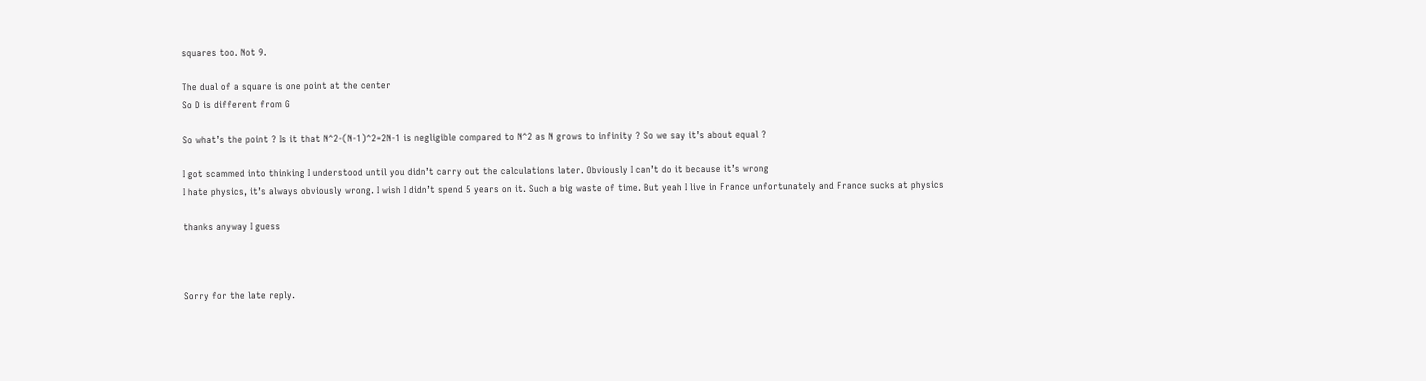squares too. Not 9.

The dual of a square is one point at the center
So D is different from G

So what’s the point ? Is it that N^2-(N-1)^2=2N-1 is negligible compared to N^2 as N grows to infinity ? So we say it’s about equal ?

I got scammed into thinking I understood until you didn’t carry out the calculations later. Obviously I can’t do it because it’s wrong
I hate physics, it’s always obviously wrong. I wish I didn’t spend 5 years on it. Such a big waste of time. But yeah I live in France unfortunately and France sucks at physics

thanks anyway I guess



Sorry for the late reply.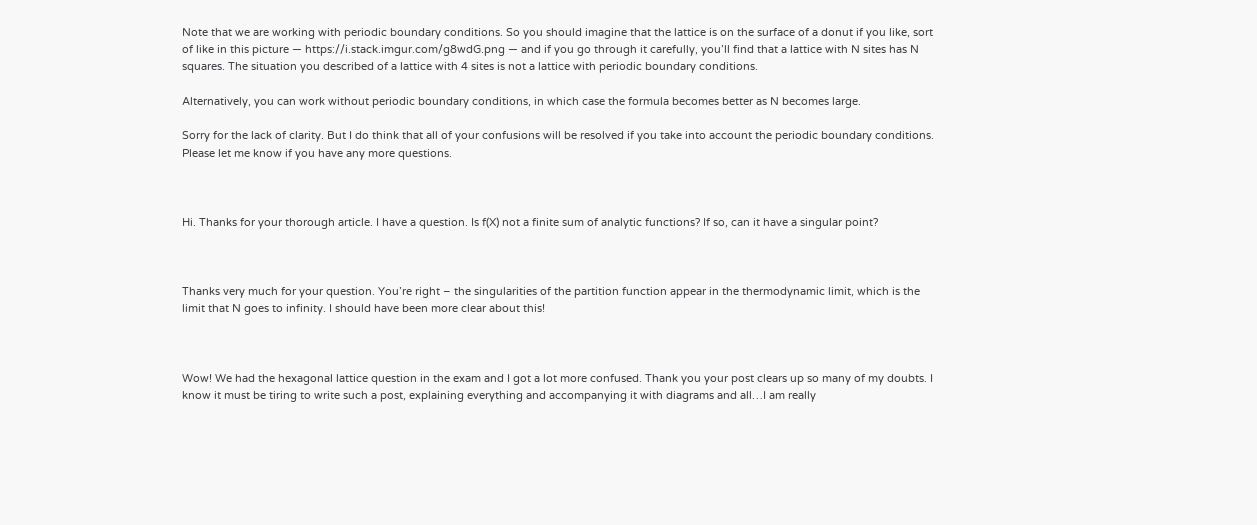Note that we are working with periodic boundary conditions. So you should imagine that the lattice is on the surface of a donut if you like, sort of like in this picture — https://i.stack.imgur.com/g8wdG.png — and if you go through it carefully, you’ll find that a lattice with N sites has N squares. The situation you described of a lattice with 4 sites is not a lattice with periodic boundary conditions.

Alternatively, you can work without periodic boundary conditions, in which case the formula becomes better as N becomes large.

Sorry for the lack of clarity. But I do think that all of your confusions will be resolved if you take into account the periodic boundary conditions. Please let me know if you have any more questions.



Hi. Thanks for your thorough article. I have a question. Is f(X) not a finite sum of analytic functions? If so, can it have a singular point?



Thanks very much for your question. You’re right – the singularities of the partition function appear in the thermodynamic limit, which is the limit that N goes to infinity. I should have been more clear about this!



Wow! We had the hexagonal lattice question in the exam and I got a lot more confused. Thank you your post clears up so many of my doubts. I know it must be tiring to write such a post, explaining everything and accompanying it with diagrams and all…I am really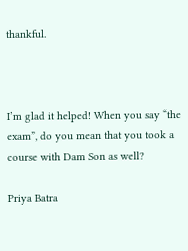thankful.



I’m glad it helped! When you say “the exam”, do you mean that you took a course with Dam Son as well?

Priya Batra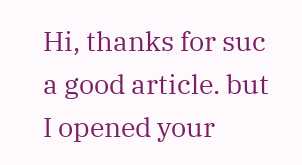Hi, thanks for suc a good article. but I opened your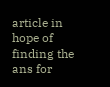article in hope of finding the ans for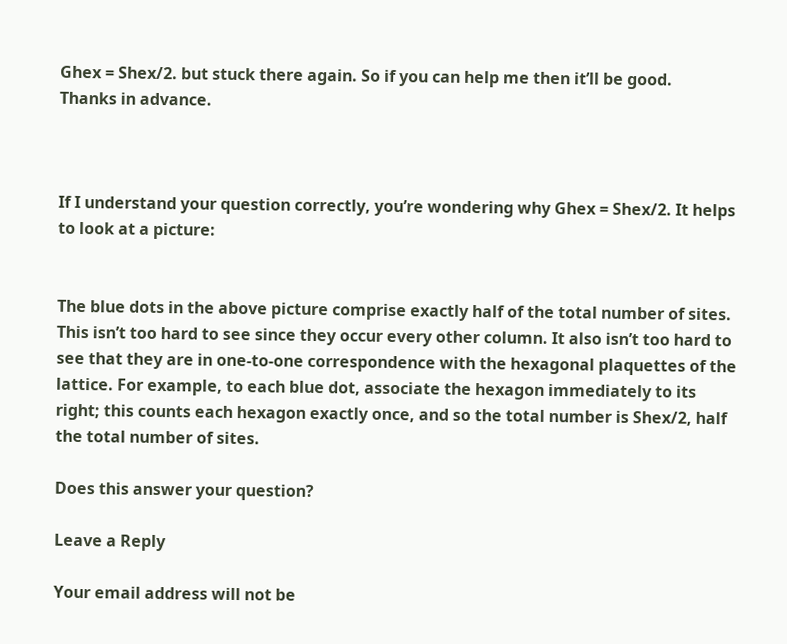Ghex = Shex/2. but stuck there again. So if you can help me then it’ll be good.
Thanks in advance.



If I understand your question correctly, you’re wondering why Ghex = Shex/2. It helps to look at a picture:


The blue dots in the above picture comprise exactly half of the total number of sites. This isn’t too hard to see since they occur every other column. It also isn’t too hard to see that they are in one-to-one correspondence with the hexagonal plaquettes of the lattice. For example, to each blue dot, associate the hexagon immediately to its right; this counts each hexagon exactly once, and so the total number is Shex/2, half the total number of sites.

Does this answer your question?

Leave a Reply

Your email address will not be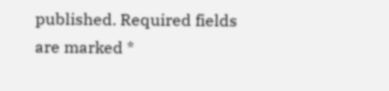published. Required fields are marked *